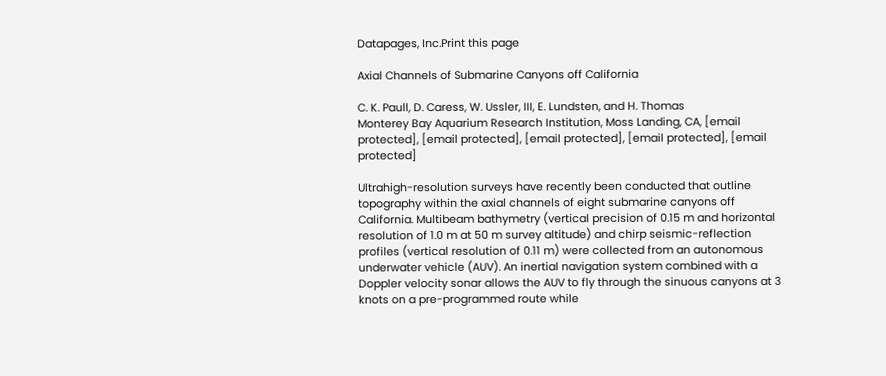Datapages, Inc.Print this page

Axial Channels of Submarine Canyons off California

C. K. Paull, D. Caress, W. Ussler, III, E. Lundsten, and H. Thomas
Monterey Bay Aquarium Research Institution, Moss Landing, CA, [email protected], [email protected], [email protected], [email protected], [email protected]

Ultrahigh-resolution surveys have recently been conducted that outline topography within the axial channels of eight submarine canyons off California. Multibeam bathymetry (vertical precision of 0.15 m and horizontal resolution of 1.0 m at 50 m survey altitude) and chirp seismic-reflection profiles (vertical resolution of 0.11 m) were collected from an autonomous underwater vehicle (AUV). An inertial navigation system combined with a Doppler velocity sonar allows the AUV to fly through the sinuous canyons at 3 knots on a pre-programmed route while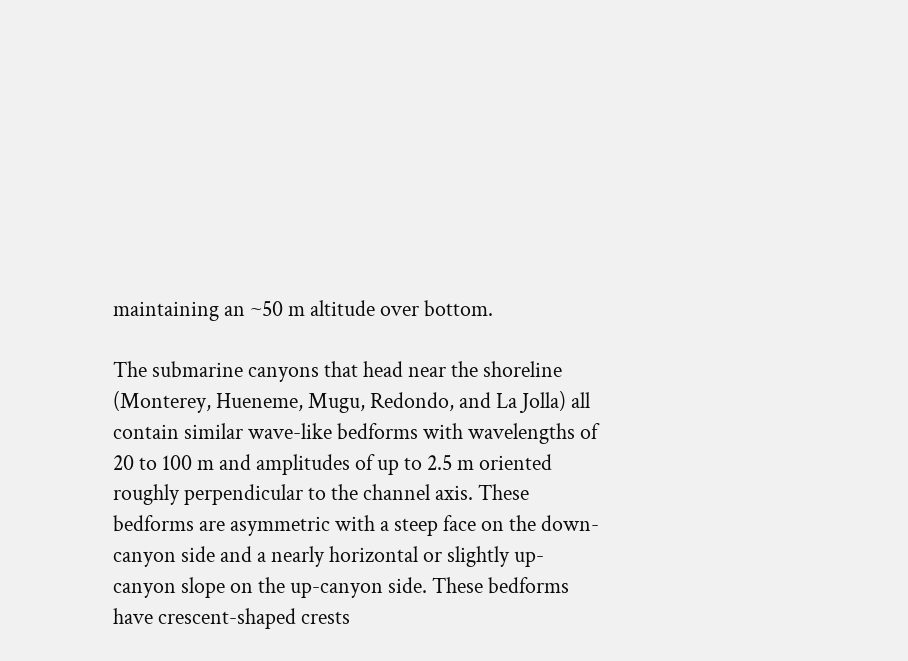maintaining an ~50 m altitude over bottom.

The submarine canyons that head near the shoreline (Monterey, Hueneme, Mugu, Redondo, and La Jolla) all contain similar wave-like bedforms with wavelengths of 20 to 100 m and amplitudes of up to 2.5 m oriented roughly perpendicular to the channel axis. These bedforms are asymmetric with a steep face on the down-canyon side and a nearly horizontal or slightly up-canyon slope on the up-canyon side. These bedforms have crescent-shaped crests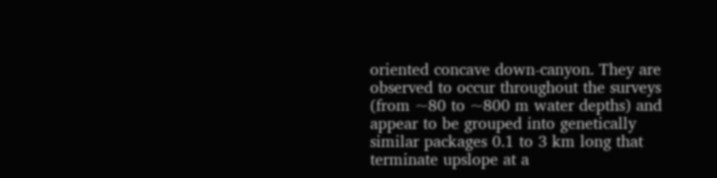oriented concave down-canyon. They are observed to occur throughout the surveys (from ~80 to ~800 m water depths) and appear to be grouped into genetically similar packages 0.1 to 3 km long that terminate upslope at a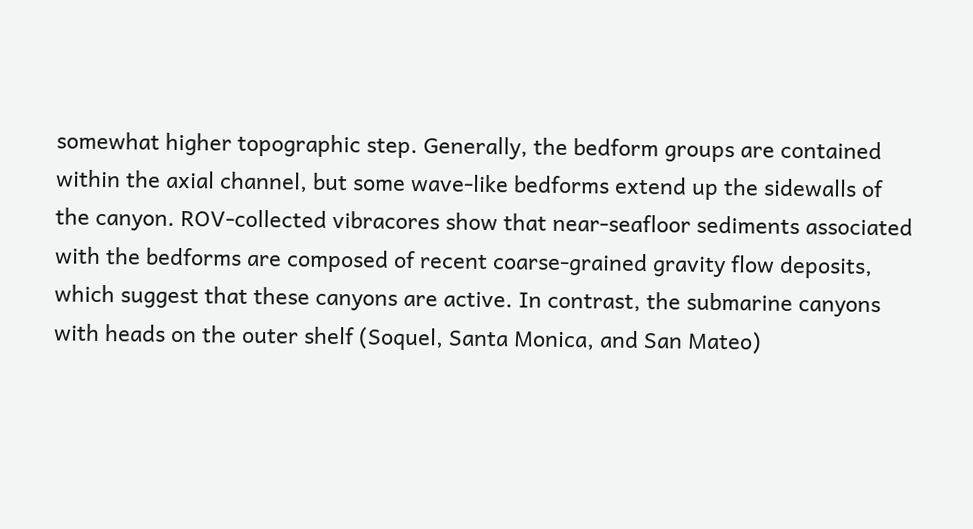somewhat higher topographic step. Generally, the bedform groups are contained within the axial channel, but some wave-like bedforms extend up the sidewalls of the canyon. ROV-collected vibracores show that near-seafloor sediments associated with the bedforms are composed of recent coarse-grained gravity flow deposits, which suggest that these canyons are active. In contrast, the submarine canyons with heads on the outer shelf (Soquel, Santa Monica, and San Mateo)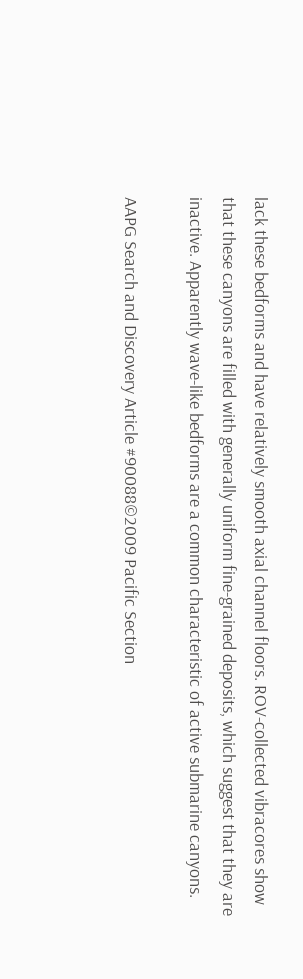lack these bedforms and have relatively smooth axial channel floors. ROV-collected vibracores show that these canyons are filled with generally uniform fine-grained deposits, which suggest that they are inactive. Apparently wave-like bedforms are a common characteristic of active submarine canyons.

AAPG Search and Discovery Article #90088©2009 Pacific Section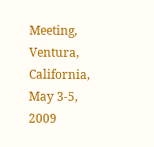Meeting, Ventura, California, May 3-5, 2009